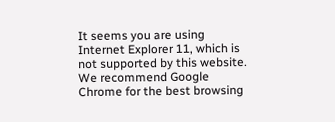It seems you are using Internet Explorer 11, which is not supported by this website. We recommend Google Chrome for the best browsing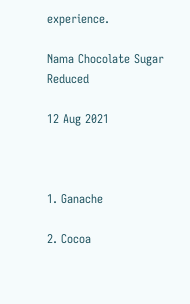experience.

Nama Chocolate Sugar Reduced

12 Aug 2021



1. Ganache

2. Cocoa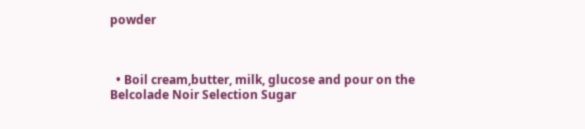powder



  • Boil cream,butter, milk, glucose and pour on the Belcolade Noir Selection Sugar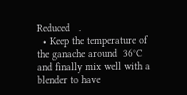Reduced   .
  • Keep the temperature of the ganache around  36°C and finally mix well with a blender to have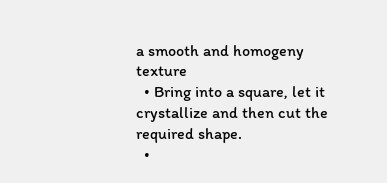a smooth and homogeny texture
  • Bring into a square, let it crystallize and then cut the required shape.
  •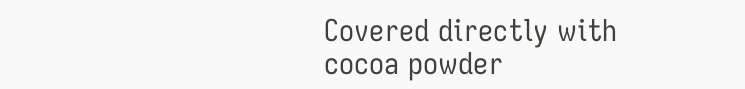Covered directly with cocoa powder